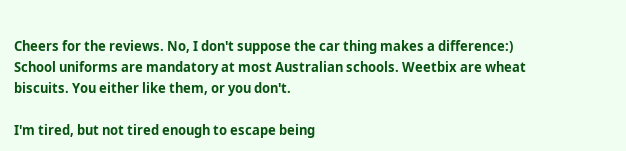Cheers for the reviews. No, I don't suppose the car thing makes a difference:) School uniforms are mandatory at most Australian schools. Weetbix are wheat biscuits. You either like them, or you don't.

I'm tired, but not tired enough to escape being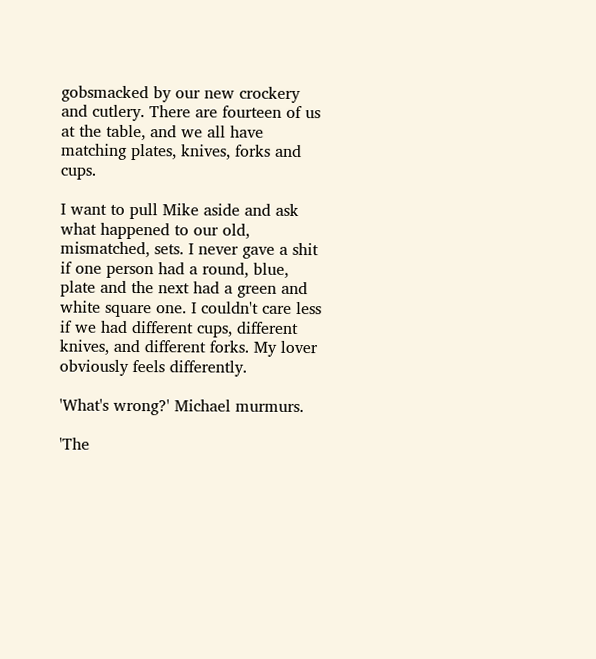gobsmacked by our new crockery and cutlery. There are fourteen of us at the table, and we all have matching plates, knives, forks and cups.

I want to pull Mike aside and ask what happened to our old, mismatched, sets. I never gave a shit if one person had a round, blue, plate and the next had a green and white square one. I couldn't care less if we had different cups, different knives, and different forks. My lover obviously feels differently.

'What's wrong?' Michael murmurs.

'The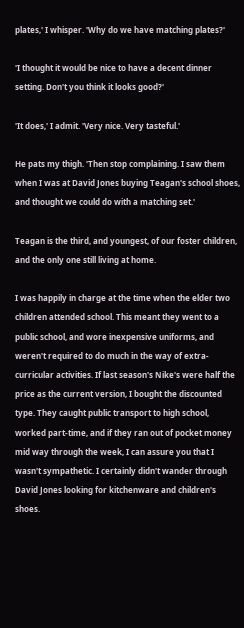plates,' I whisper. 'Why do we have matching plates?'

'I thought it would be nice to have a decent dinner setting. Don't you think it looks good?'

'It does,' I admit. 'Very nice. Very tasteful.'

He pats my thigh. 'Then stop complaining. I saw them when I was at David Jones buying Teagan's school shoes, and thought we could do with a matching set.'

Teagan is the third, and youngest, of our foster children, and the only one still living at home.

I was happily in charge at the time when the elder two children attended school. This meant they went to a public school, and wore inexpensive uniforms, and weren't required to do much in the way of extra-curricular activities. If last season's Nike's were half the price as the current version, I bought the discounted type. They caught public transport to high school, worked part-time, and if they ran out of pocket money mid way through the week, I can assure you that I wasn't sympathetic. I certainly didn't wander through David Jones looking for kitchenware and children's shoes.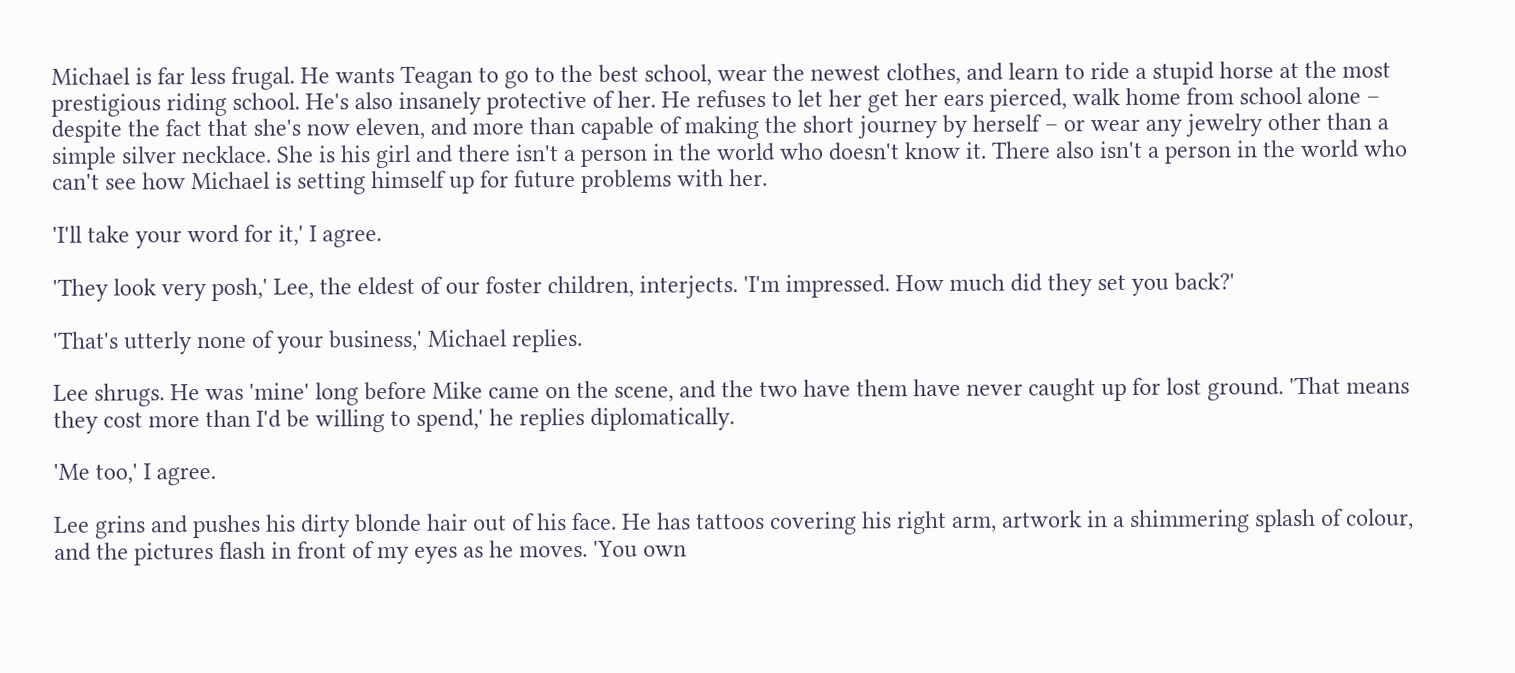Michael is far less frugal. He wants Teagan to go to the best school, wear the newest clothes, and learn to ride a stupid horse at the most prestigious riding school. He's also insanely protective of her. He refuses to let her get her ears pierced, walk home from school alone – despite the fact that she's now eleven, and more than capable of making the short journey by herself – or wear any jewelry other than a simple silver necklace. She is his girl and there isn't a person in the world who doesn't know it. There also isn't a person in the world who can't see how Michael is setting himself up for future problems with her.

'I'll take your word for it,' I agree.

'They look very posh,' Lee, the eldest of our foster children, interjects. 'I'm impressed. How much did they set you back?'

'That's utterly none of your business,' Michael replies.

Lee shrugs. He was 'mine' long before Mike came on the scene, and the two have them have never caught up for lost ground. 'That means they cost more than I'd be willing to spend,' he replies diplomatically.

'Me too,' I agree.

Lee grins and pushes his dirty blonde hair out of his face. He has tattoos covering his right arm, artwork in a shimmering splash of colour, and the pictures flash in front of my eyes as he moves. 'You own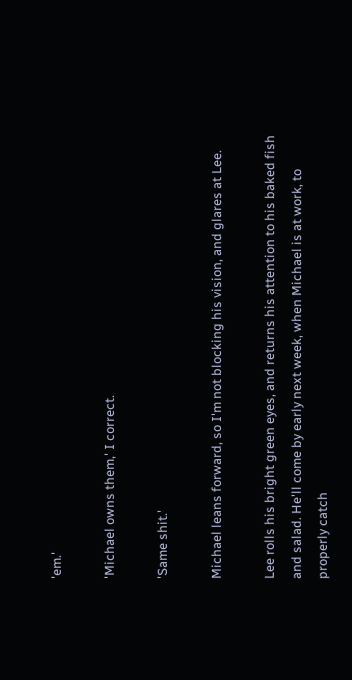'em.'

'Michael owns them,' I correct.

'Same shit.'

Michael leans forward, so I'm not blocking his vision, and glares at Lee.

Lee rolls his bright green eyes, and returns his attention to his baked fish and salad. He'll come by early next week, when Michael is at work, to properly catch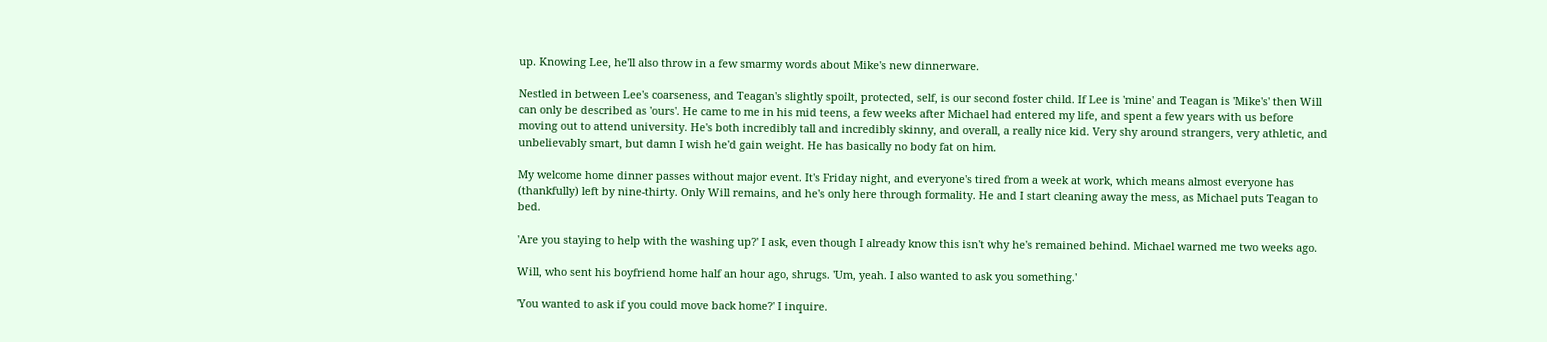up. Knowing Lee, he'll also throw in a few smarmy words about Mike's new dinnerware.

Nestled in between Lee's coarseness, and Teagan's slightly spoilt, protected, self, is our second foster child. If Lee is 'mine' and Teagan is 'Mike's' then Will can only be described as 'ours'. He came to me in his mid teens, a few weeks after Michael had entered my life, and spent a few years with us before moving out to attend university. He's both incredibly tall and incredibly skinny, and overall, a really nice kid. Very shy around strangers, very athletic, and unbelievably smart, but damn I wish he'd gain weight. He has basically no body fat on him.

My welcome home dinner passes without major event. It's Friday night, and everyone's tired from a week at work, which means almost everyone has (thankfully) left by nine-thirty. Only Will remains, and he's only here through formality. He and I start cleaning away the mess, as Michael puts Teagan to bed.

'Are you staying to help with the washing up?' I ask, even though I already know this isn't why he's remained behind. Michael warned me two weeks ago.

Will, who sent his boyfriend home half an hour ago, shrugs. 'Um, yeah. I also wanted to ask you something.'

'You wanted to ask if you could move back home?' I inquire.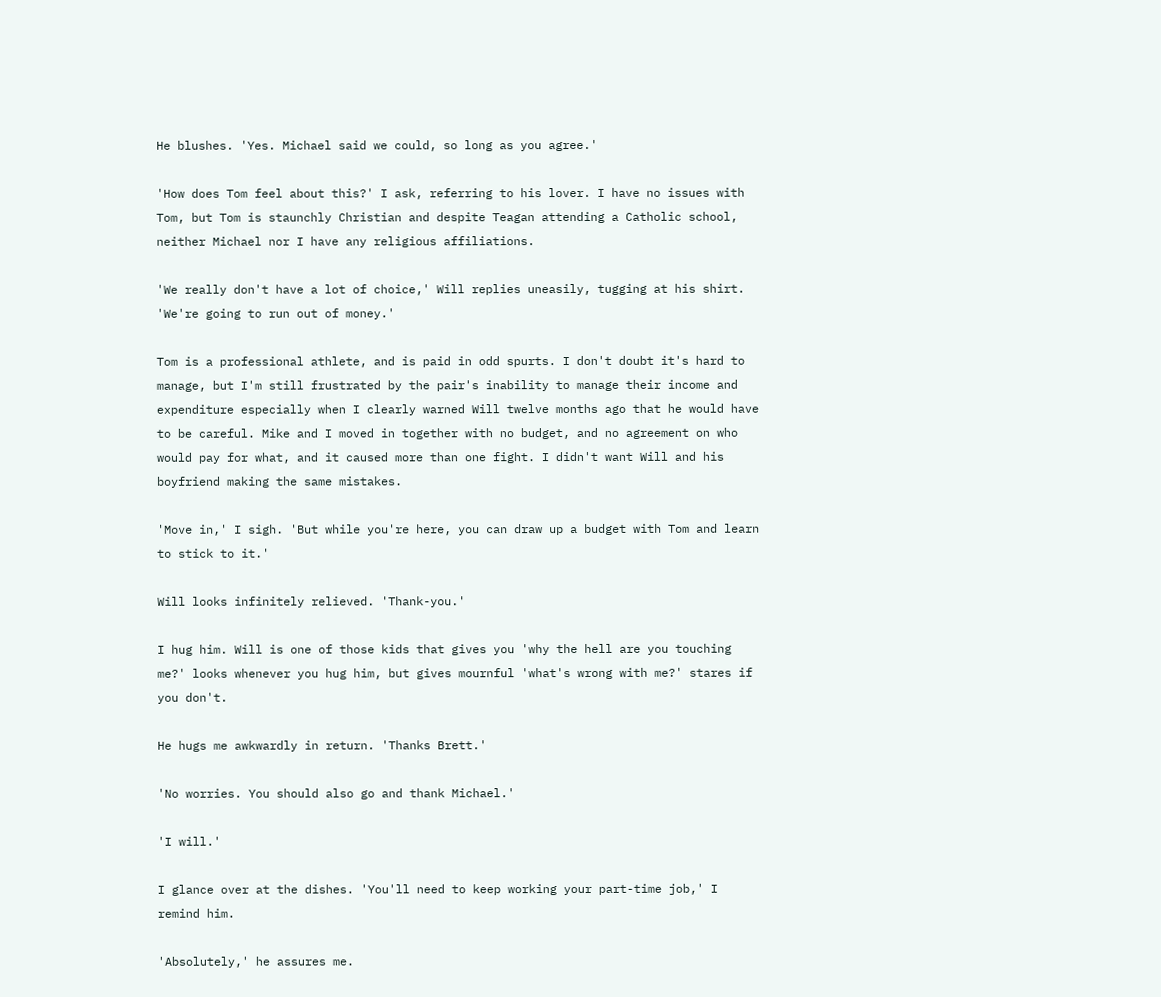He blushes. 'Yes. Michael said we could, so long as you agree.'

'How does Tom feel about this?' I ask, referring to his lover. I have no issues with Tom, but Tom is staunchly Christian and despite Teagan attending a Catholic school, neither Michael nor I have any religious affiliations.

'We really don't have a lot of choice,' Will replies uneasily, tugging at his shirt. 'We're going to run out of money.'

Tom is a professional athlete, and is paid in odd spurts. I don't doubt it's hard to manage, but I'm still frustrated by the pair's inability to manage their income and expenditure especially when I clearly warned Will twelve months ago that he would have to be careful. Mike and I moved in together with no budget, and no agreement on who would pay for what, and it caused more than one fight. I didn't want Will and his boyfriend making the same mistakes.

'Move in,' I sigh. 'But while you're here, you can draw up a budget with Tom and learn to stick to it.'

Will looks infinitely relieved. 'Thank-you.'

I hug him. Will is one of those kids that gives you 'why the hell are you touching me?' looks whenever you hug him, but gives mournful 'what's wrong with me?' stares if you don't.

He hugs me awkwardly in return. 'Thanks Brett.'

'No worries. You should also go and thank Michael.'

'I will.'

I glance over at the dishes. 'You'll need to keep working your part-time job,' I remind him.

'Absolutely,' he assures me.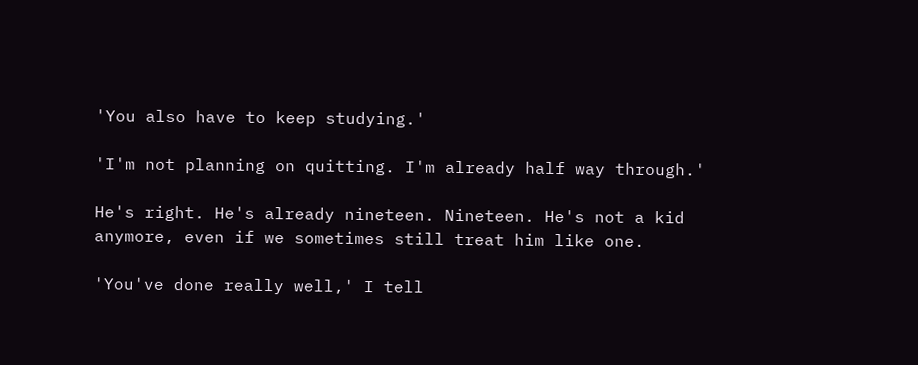'You also have to keep studying.'

'I'm not planning on quitting. I'm already half way through.'

He's right. He's already nineteen. Nineteen. He's not a kid anymore, even if we sometimes still treat him like one.

'You've done really well,' I tell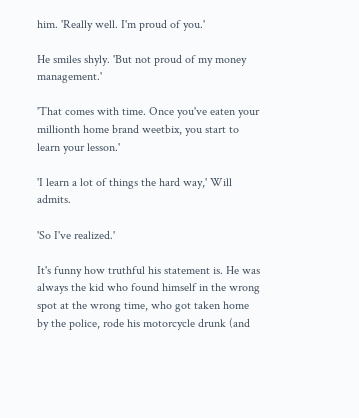him. 'Really well. I'm proud of you.'

He smiles shyly. 'But not proud of my money management.'

'That comes with time. Once you've eaten your millionth home brand weetbix, you start to learn your lesson.'

'I learn a lot of things the hard way,' Will admits.

'So I've realized.'

It's funny how truthful his statement is. He was always the kid who found himself in the wrong spot at the wrong time, who got taken home by the police, rode his motorcycle drunk (and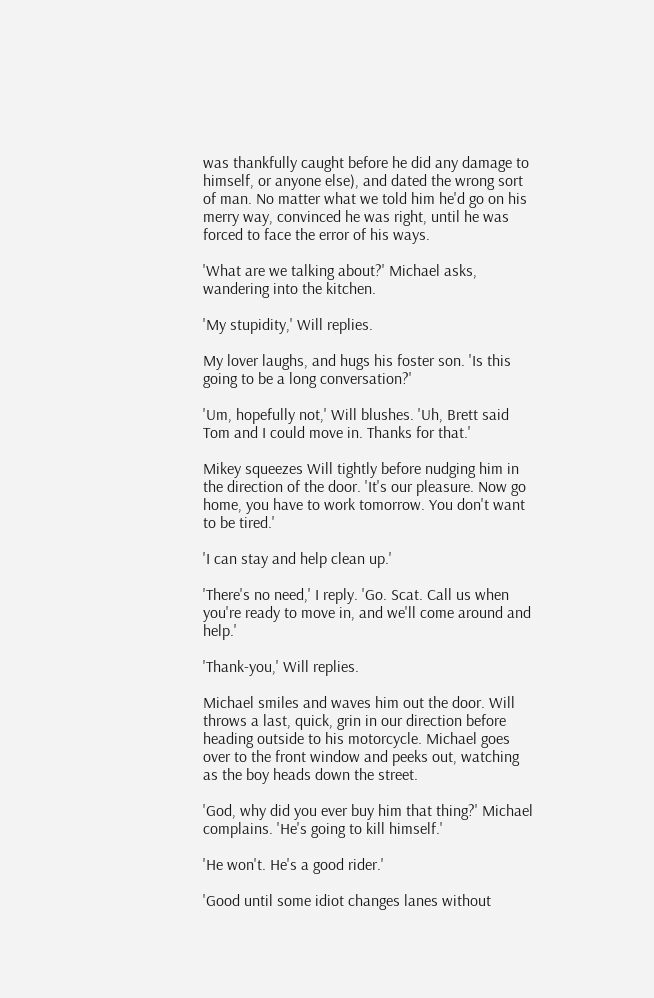was thankfully caught before he did any damage to himself, or anyone else), and dated the wrong sort of man. No matter what we told him he'd go on his merry way, convinced he was right, until he was forced to face the error of his ways.

'What are we talking about?' Michael asks, wandering into the kitchen.

'My stupidity,' Will replies.

My lover laughs, and hugs his foster son. 'Is this going to be a long conversation?'

'Um, hopefully not,' Will blushes. 'Uh, Brett said Tom and I could move in. Thanks for that.'

Mikey squeezes Will tightly before nudging him in the direction of the door. 'It's our pleasure. Now go home, you have to work tomorrow. You don't want to be tired.'

'I can stay and help clean up.'

'There's no need,' I reply. 'Go. Scat. Call us when you're ready to move in, and we'll come around and help.'

'Thank-you,' Will replies.

Michael smiles and waves him out the door. Will throws a last, quick, grin in our direction before heading outside to his motorcycle. Michael goes over to the front window and peeks out, watching as the boy heads down the street.

'God, why did you ever buy him that thing?' Michael complains. 'He's going to kill himself.'

'He won't. He's a good rider.'

'Good until some idiot changes lanes without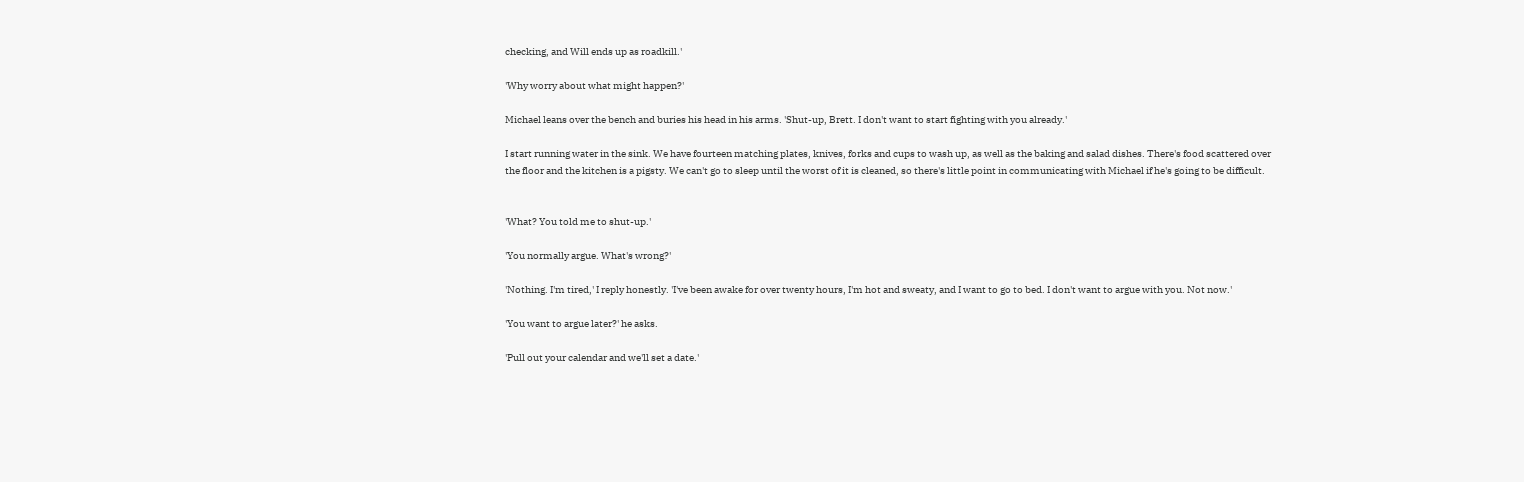checking, and Will ends up as roadkill.'

'Why worry about what might happen?'

Michael leans over the bench and buries his head in his arms. 'Shut-up, Brett. I don't want to start fighting with you already.'

I start running water in the sink. We have fourteen matching plates, knives, forks and cups to wash up, as well as the baking and salad dishes. There's food scattered over the floor and the kitchen is a pigsty. We can't go to sleep until the worst of it is cleaned, so there's little point in communicating with Michael if he's going to be difficult.


'What? You told me to shut-up.'

'You normally argue. What's wrong?'

'Nothing. I'm tired,' I reply honestly. 'I've been awake for over twenty hours, I'm hot and sweaty, and I want to go to bed. I don't want to argue with you. Not now.'

'You want to argue later?' he asks.

'Pull out your calendar and we'll set a date.'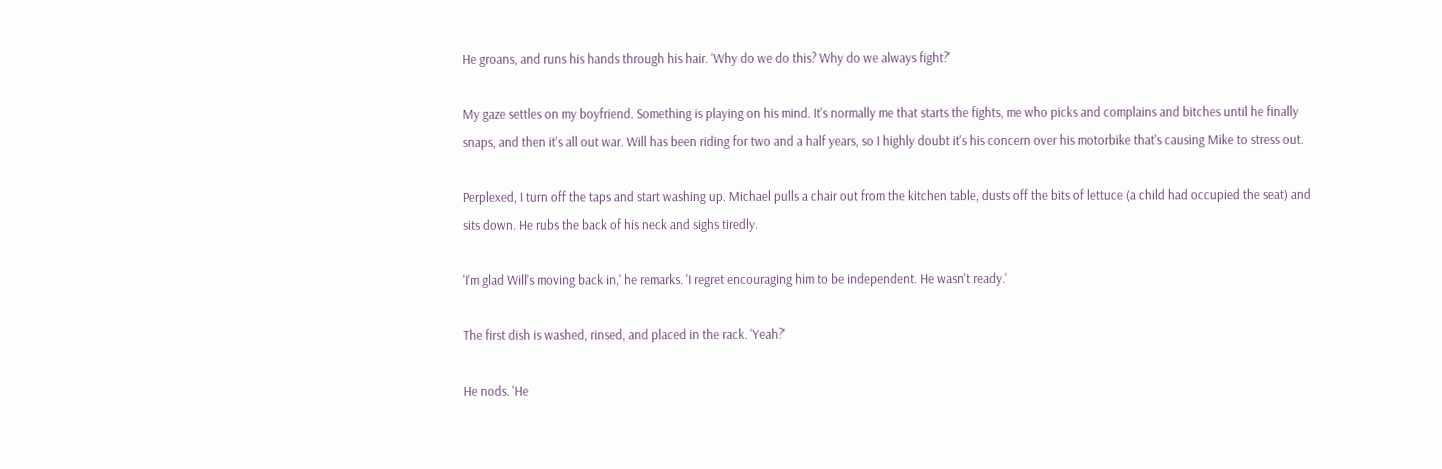He groans, and runs his hands through his hair. 'Why do we do this? Why do we always fight?'

My gaze settles on my boyfriend. Something is playing on his mind. It's normally me that starts the fights, me who picks and complains and bitches until he finally snaps, and then it's all out war. Will has been riding for two and a half years, so I highly doubt it's his concern over his motorbike that's causing Mike to stress out.

Perplexed, I turn off the taps and start washing up. Michael pulls a chair out from the kitchen table, dusts off the bits of lettuce (a child had occupied the seat) and sits down. He rubs the back of his neck and sighs tiredly.

'I'm glad Will's moving back in,' he remarks. 'I regret encouraging him to be independent. He wasn't ready.'

The first dish is washed, rinsed, and placed in the rack. 'Yeah?'

He nods. 'He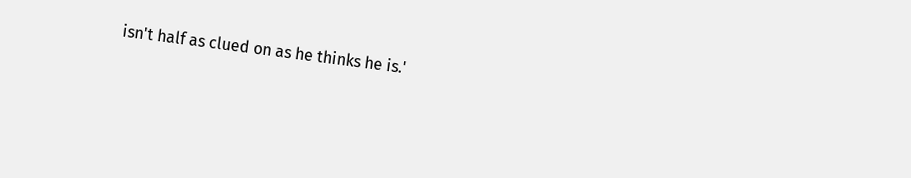isn't half as clued on as he thinks he is.'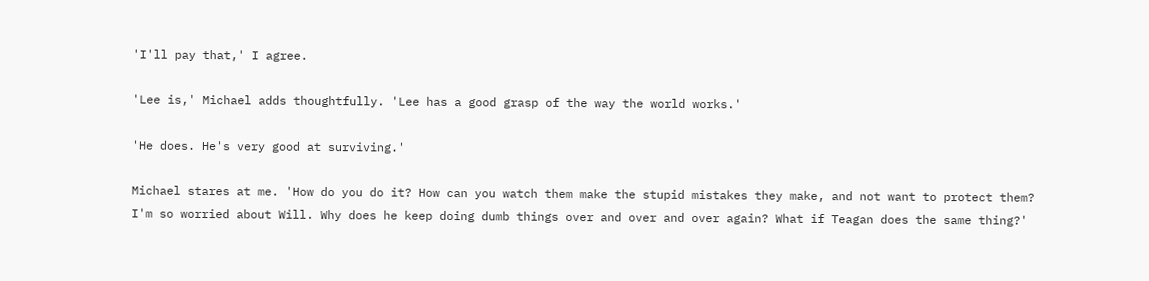'I'll pay that,' I agree.

'Lee is,' Michael adds thoughtfully. 'Lee has a good grasp of the way the world works.'

'He does. He's very good at surviving.'

Michael stares at me. 'How do you do it? How can you watch them make the stupid mistakes they make, and not want to protect them? I'm so worried about Will. Why does he keep doing dumb things over and over and over again? What if Teagan does the same thing?'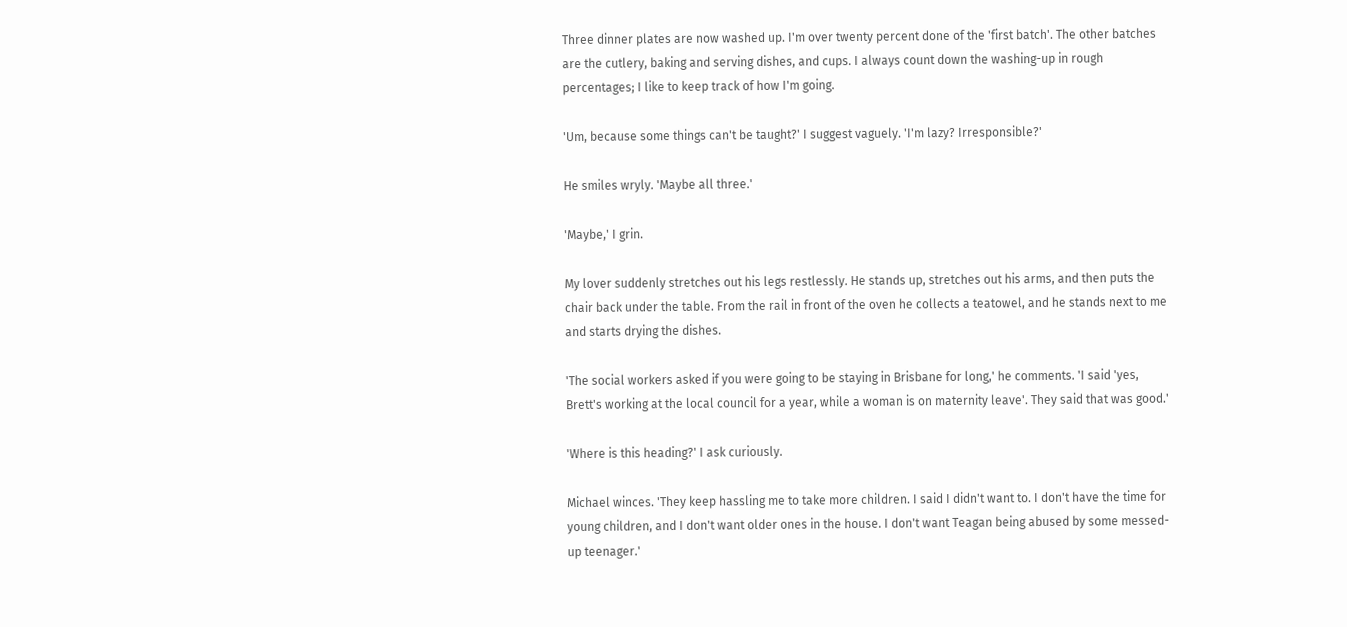Three dinner plates are now washed up. I'm over twenty percent done of the 'first batch'. The other batches are the cutlery, baking and serving dishes, and cups. I always count down the washing-up in rough percentages; I like to keep track of how I'm going.

'Um, because some things can't be taught?' I suggest vaguely. 'I'm lazy? Irresponsible?'

He smiles wryly. 'Maybe all three.'

'Maybe,' I grin.

My lover suddenly stretches out his legs restlessly. He stands up, stretches out his arms, and then puts the chair back under the table. From the rail in front of the oven he collects a teatowel, and he stands next to me and starts drying the dishes.

'The social workers asked if you were going to be staying in Brisbane for long,' he comments. 'I said 'yes, Brett's working at the local council for a year, while a woman is on maternity leave'. They said that was good.'

'Where is this heading?' I ask curiously.

Michael winces. 'They keep hassling me to take more children. I said I didn't want to. I don't have the time for young children, and I don't want older ones in the house. I don't want Teagan being abused by some messed-up teenager.'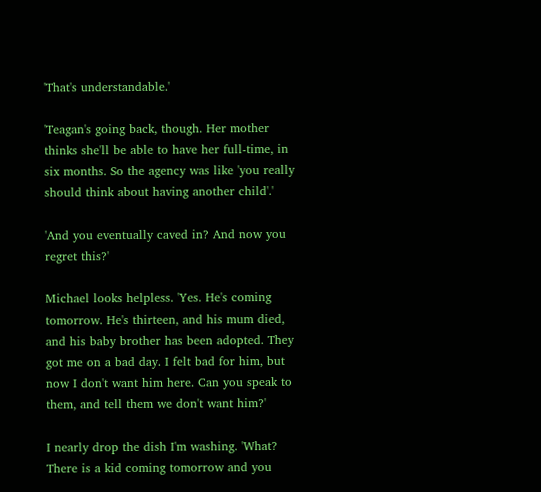'That's understandable.'

'Teagan's going back, though. Her mother thinks she'll be able to have her full-time, in six months. So the agency was like 'you really should think about having another child'.'

'And you eventually caved in? And now you regret this?'

Michael looks helpless. 'Yes. He's coming tomorrow. He's thirteen, and his mum died, and his baby brother has been adopted. They got me on a bad day. I felt bad for him, but now I don't want him here. Can you speak to them, and tell them we don't want him?'

I nearly drop the dish I'm washing. 'What? There is a kid coming tomorrow and you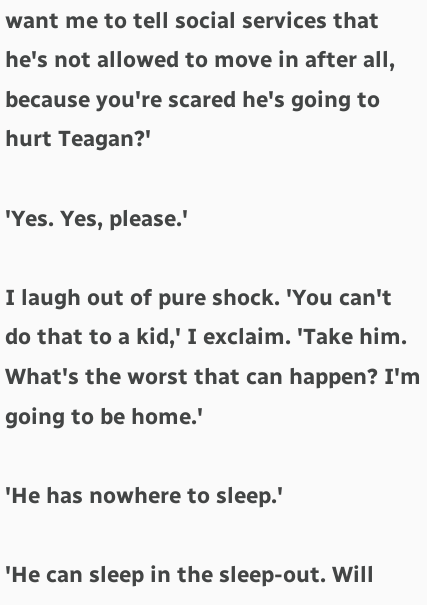want me to tell social services that he's not allowed to move in after all, because you're scared he's going to hurt Teagan?'

'Yes. Yes, please.'

I laugh out of pure shock. 'You can't do that to a kid,' I exclaim. 'Take him. What's the worst that can happen? I'm going to be home.'

'He has nowhere to sleep.'

'He can sleep in the sleep-out. Will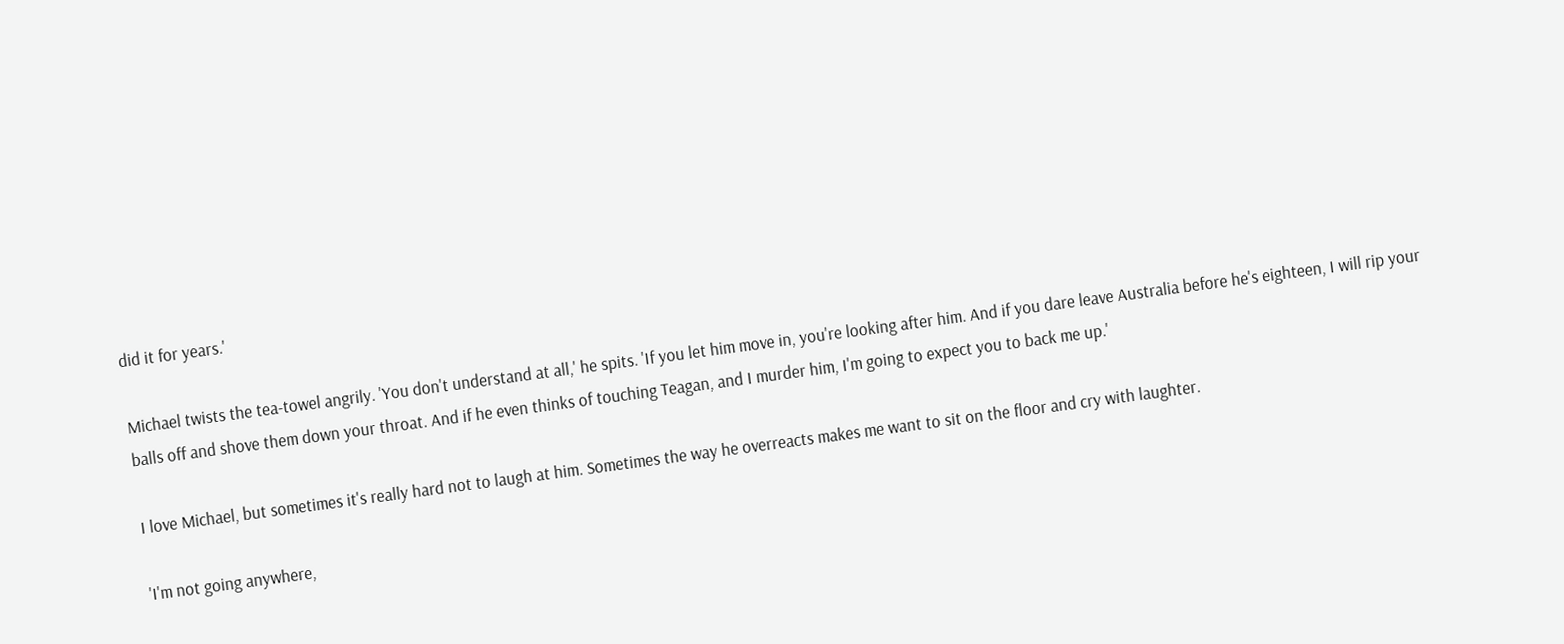did it for years.'

Michael twists the tea-towel angrily. 'You don't understand at all,' he spits. 'If you let him move in, you're looking after him. And if you dare leave Australia before he's eighteen, I will rip your balls off and shove them down your throat. And if he even thinks of touching Teagan, and I murder him, I'm going to expect you to back me up.'

I love Michael, but sometimes it's really hard not to laugh at him. Sometimes the way he overreacts makes me want to sit on the floor and cry with laughter.

'I'm not going anywhere,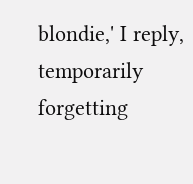blondie,' I reply, temporarily forgetting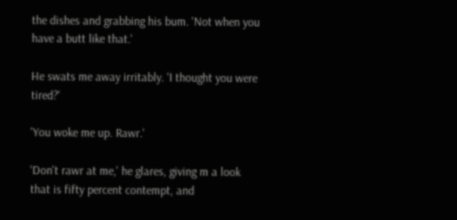the dishes and grabbing his bum. 'Not when you have a butt like that.'

He swats me away irritably. 'I thought you were tired?'

'You woke me up. Rawr.'

'Don't rawr at me,' he glares, giving m a look that is fifty percent contempt, and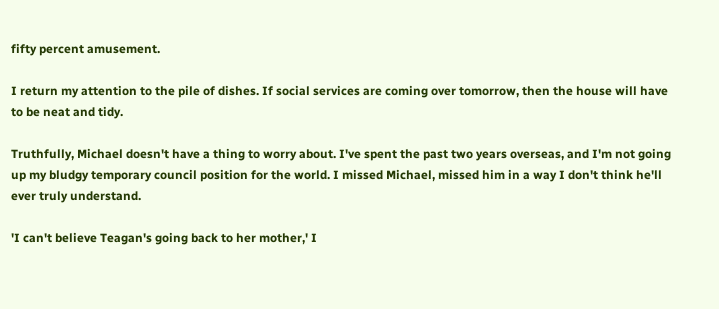fifty percent amusement.

I return my attention to the pile of dishes. If social services are coming over tomorrow, then the house will have to be neat and tidy.

Truthfully, Michael doesn't have a thing to worry about. I've spent the past two years overseas, and I'm not going up my bludgy temporary council position for the world. I missed Michael, missed him in a way I don't think he'll ever truly understand.

'I can't believe Teagan's going back to her mother,' I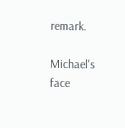remark.

Michael's face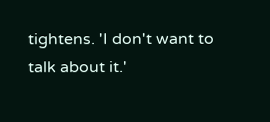tightens. 'I don't want to talk about it.'